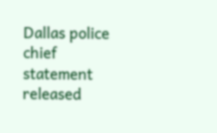Dallas police chief statement released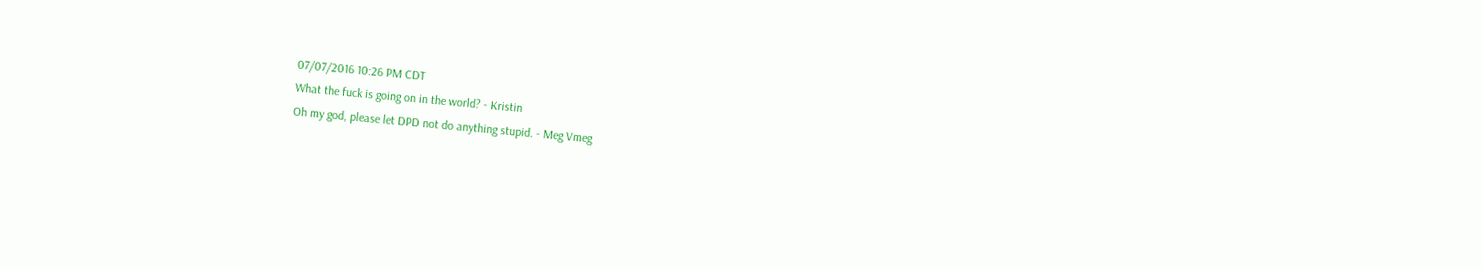07/07/2016 10:26 PM CDT
What the fuck is going on in the world? - Kristin
Oh my god, please let DPD not do anything stupid. - Meg Vmeg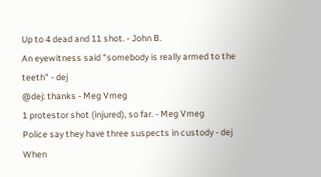Up to 4 dead and 11 shot. - John B.
An eyewitness said "somebody is really armed to the teeth" - dej
@dej: thanks - Meg Vmeg
1 protestor shot (injured), so far. - Meg Vmeg
Police say they have three suspects in custody - dej
When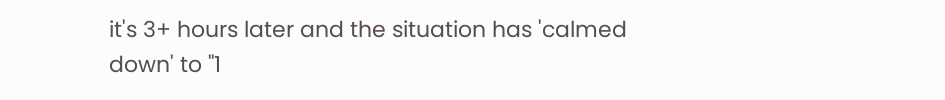it's 3+ hours later and the situation has 'calmed down' to "1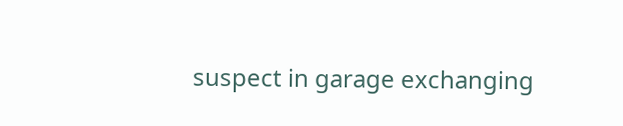suspect in garage exchanging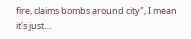fire, claims bombs around city", I mean it's just....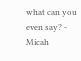what can you even say? - Micah